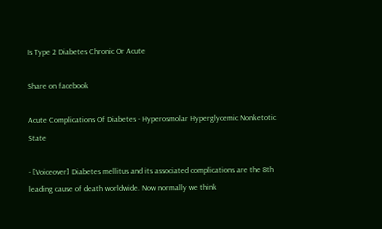Is Type 2 Diabetes Chronic Or Acute

Share on facebook

Acute Complications Of Diabetes - Hyperosmolar Hyperglycemic Nonketotic State

- [Voiceover] Diabetes mellitus and its associated complications are the 8th leading cause of death worldwide. Now normally we think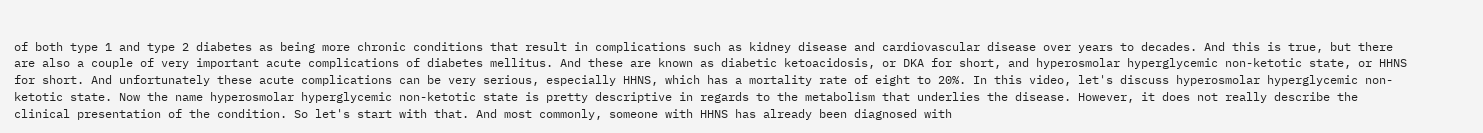of both type 1 and type 2 diabetes as being more chronic conditions that result in complications such as kidney disease and cardiovascular disease over years to decades. And this is true, but there are also a couple of very important acute complications of diabetes mellitus. And these are known as diabetic ketoacidosis, or DKA for short, and hyperosmolar hyperglycemic non-ketotic state, or HHNS for short. And unfortunately these acute complications can be very serious, especially HHNS, which has a mortality rate of eight to 20%. In this video, let's discuss hyperosmolar hyperglycemic non-ketotic state. Now the name hyperosmolar hyperglycemic non-ketotic state is pretty descriptive in regards to the metabolism that underlies the disease. However, it does not really describe the clinical presentation of the condition. So let's start with that. And most commonly, someone with HHNS has already been diagnosed with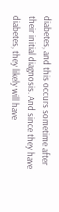diabetes, and this occurs sometime after their initial diagnosis. And since they have diabetes, they likely will have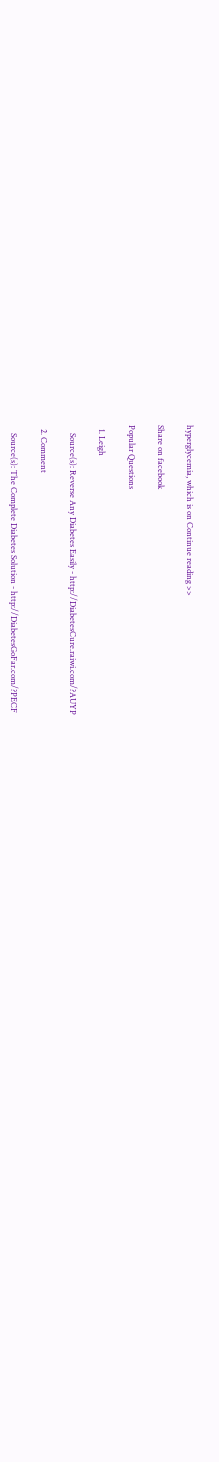hyperglycemia, which is on Continue reading >>

Share on facebook

Popular Questions

  1. Leigh

    Source(s): Reverse Any Diabetes Easily - http://DiabetesCure.raiwi.com/?AUYP

  2. Comment

    Source(s): The Complete Diabetes Solution - http://DiabetesGoFar.com/?PECF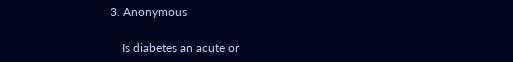3. Anonymous

    Is diabetes an acute or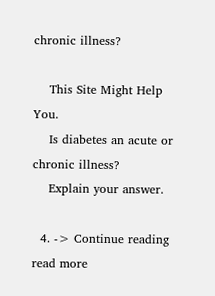chronic illness?

    This Site Might Help You.
    Is diabetes an acute or chronic illness?
    Explain your answer.

  4. -> Continue reading
read more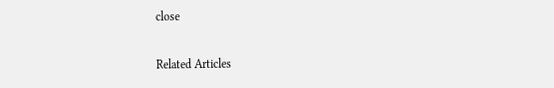close

Related Articles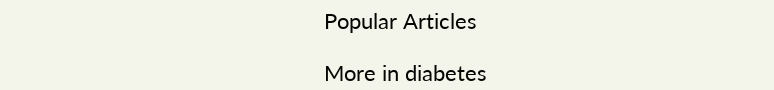Popular Articles

More in diabetes